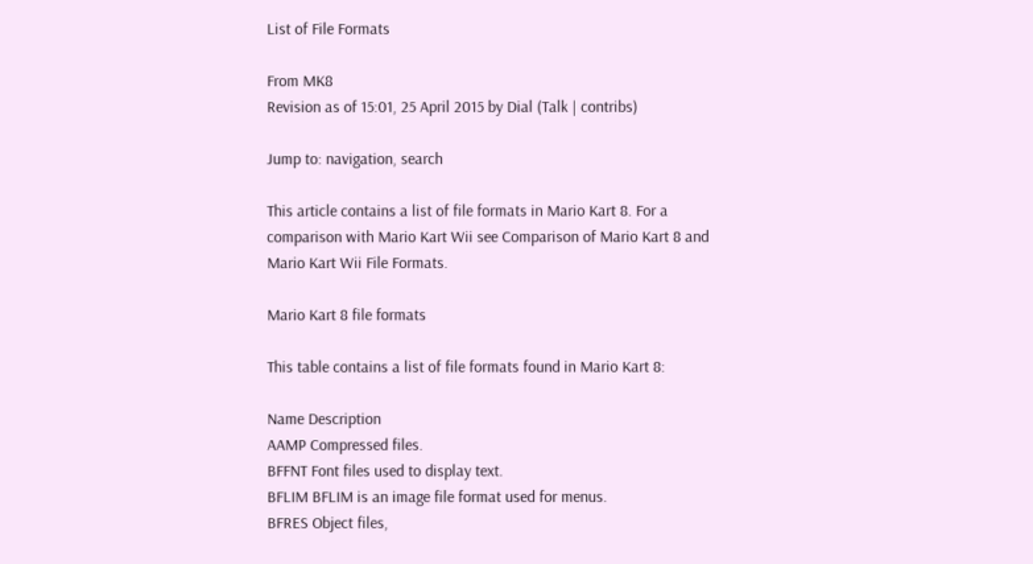List of File Formats

From MK8
Revision as of 15:01, 25 April 2015 by Dial (Talk | contribs)

Jump to: navigation, search

This article contains a list of file formats in Mario Kart 8. For a comparison with Mario Kart Wii see Comparison of Mario Kart 8 and Mario Kart Wii File Formats.

Mario Kart 8 file formats

This table contains a list of file formats found in Mario Kart 8:

Name Description
AAMP Compressed files.
BFFNT Font files used to display text.
BFLIM BFLIM is an image file format used for menus.
BFRES Object files,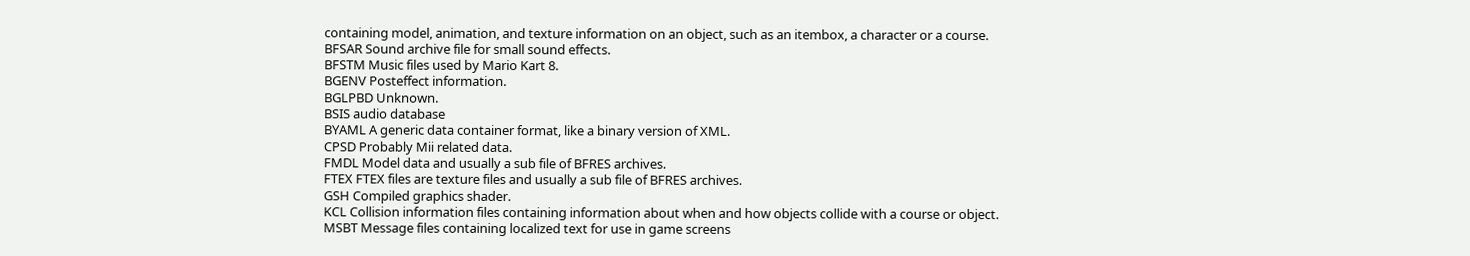containing model, animation, and texture information on an object, such as an itembox, a character or a course.
BFSAR Sound archive file for small sound effects.
BFSTM Music files used by Mario Kart 8.
BGENV Posteffect information.
BGLPBD Unknown.
BSIS audio database
BYAML A generic data container format, like a binary version of XML.
CPSD Probably Mii related data.
FMDL Model data and usually a sub file of BFRES archives.
FTEX FTEX files are texture files and usually a sub file of BFRES archives.
GSH Compiled graphics shader.
KCL Collision information files containing information about when and how objects collide with a course or object.
MSBT Message files containing localized text for use in game screens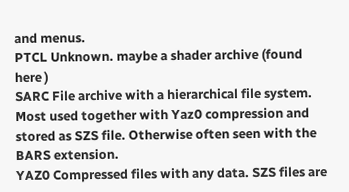and menus.
PTCL Unknown. maybe a shader archive (found here )
SARC File archive with a hierarchical file system. Most used together with Yaz0 compression and stored as SZS file. Otherwise often seen with the BARS extension.
YAZ0 Compressed files with any data. SZS files are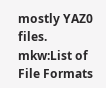mostly YAZ0 files.
mkw:List of File Formats